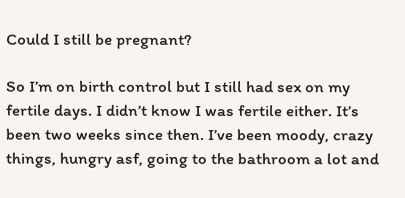Could I still be pregnant?

So I’m on birth control but I still had sex on my fertile days. I didn’t know I was fertile either. It’s been two weeks since then. I’ve been moody, crazy things, hungry asf, going to the bathroom a lot and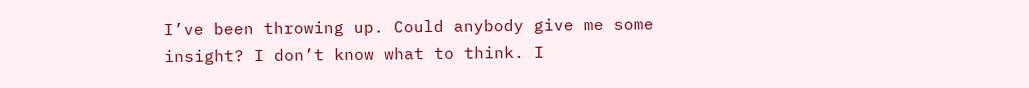I’ve been throwing up. Could anybody give me some insight? I don’t know what to think. I